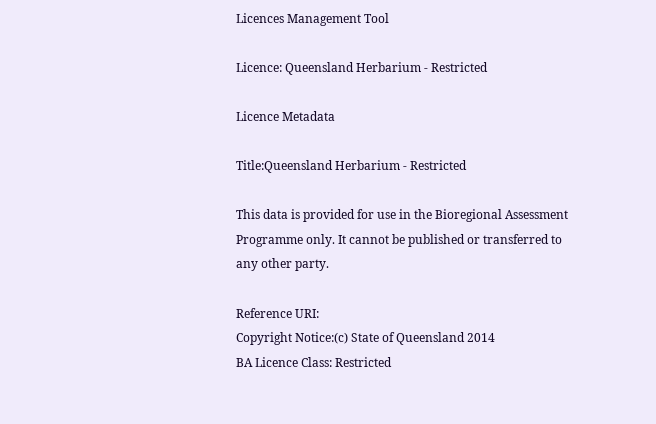Licences Management Tool

Licence: Queensland Herbarium - Restricted

Licence Metadata

Title:Queensland Herbarium - Restricted

This data is provided for use in the Bioregional Assessment Programme only. It cannot be published or transferred to any other party.

Reference URI:
Copyright Notice:(c) State of Queensland 2014
BA Licence Class: Restricted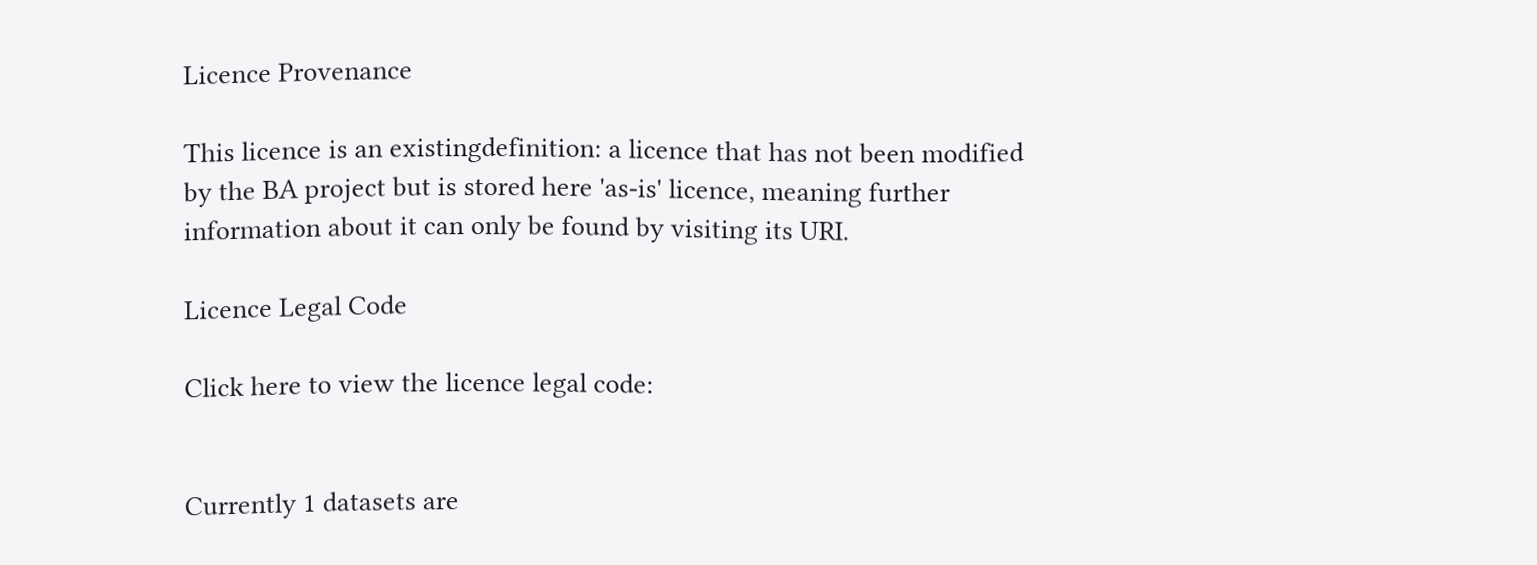Licence Provenance

This licence is an existingdefinition: a licence that has not been modified by the BA project but is stored here 'as-is' licence, meaning further information about it can only be found by visiting its URI.

Licence Legal Code

Click here to view the licence legal code:


Currently 1 datasets are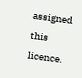assigned this licence.